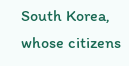South Korea, whose citizens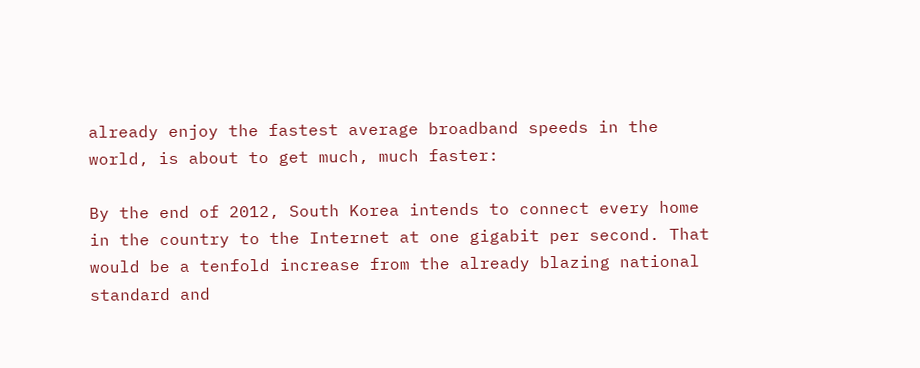already enjoy the fastest average broadband speeds in the world, is about to get much, much faster:

By the end of 2012, South Korea intends to connect every home in the country to the Internet at one gigabit per second. That would be a tenfold increase from the already blazing national standard and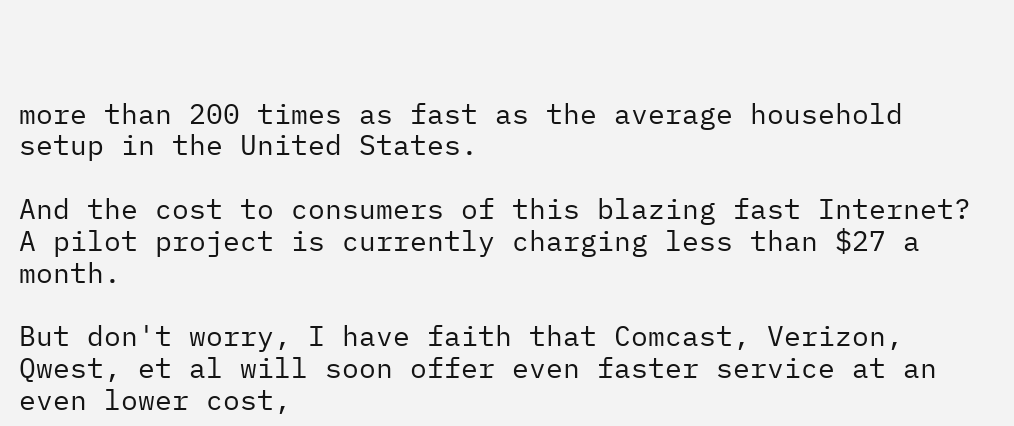more than 200 times as fast as the average household setup in the United States.

And the cost to consumers of this blazing fast Internet? A pilot project is currently charging less than $27 a month.

But don't worry, I have faith that Comcast, Verizon, Qwest, et al will soon offer even faster service at an even lower cost,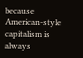because American-style capitalism is always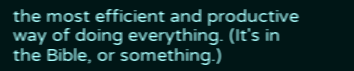the most efficient and productive way of doing everything. (It's in the Bible, or something.)